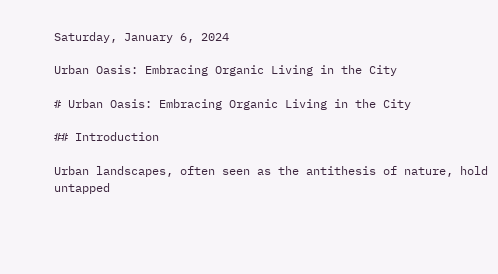Saturday, January 6, 2024

Urban Oasis: Embracing Organic Living in the City

# Urban Oasis: Embracing Organic Living in the City

## Introduction

Urban landscapes, often seen as the antithesis of nature, hold untapped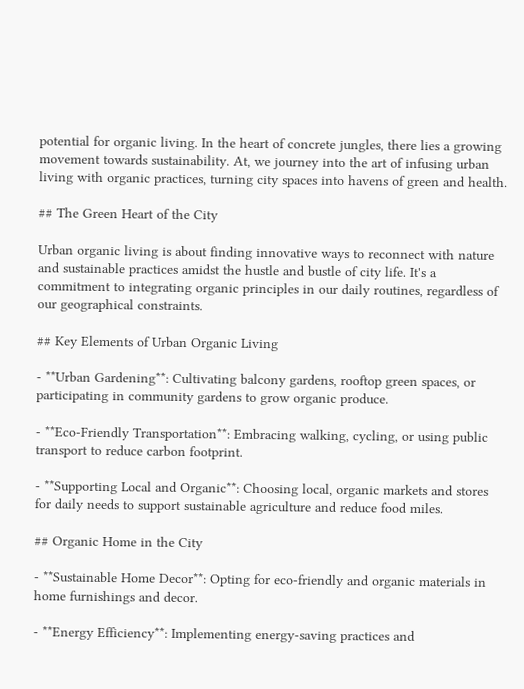potential for organic living. In the heart of concrete jungles, there lies a growing movement towards sustainability. At, we journey into the art of infusing urban living with organic practices, turning city spaces into havens of green and health.

## The Green Heart of the City

Urban organic living is about finding innovative ways to reconnect with nature and sustainable practices amidst the hustle and bustle of city life. It's a commitment to integrating organic principles in our daily routines, regardless of our geographical constraints.

## Key Elements of Urban Organic Living

- **Urban Gardening**: Cultivating balcony gardens, rooftop green spaces, or participating in community gardens to grow organic produce.

- **Eco-Friendly Transportation**: Embracing walking, cycling, or using public transport to reduce carbon footprint.

- **Supporting Local and Organic**: Choosing local, organic markets and stores for daily needs to support sustainable agriculture and reduce food miles.

## Organic Home in the City

- **Sustainable Home Decor**: Opting for eco-friendly and organic materials in home furnishings and decor.

- **Energy Efficiency**: Implementing energy-saving practices and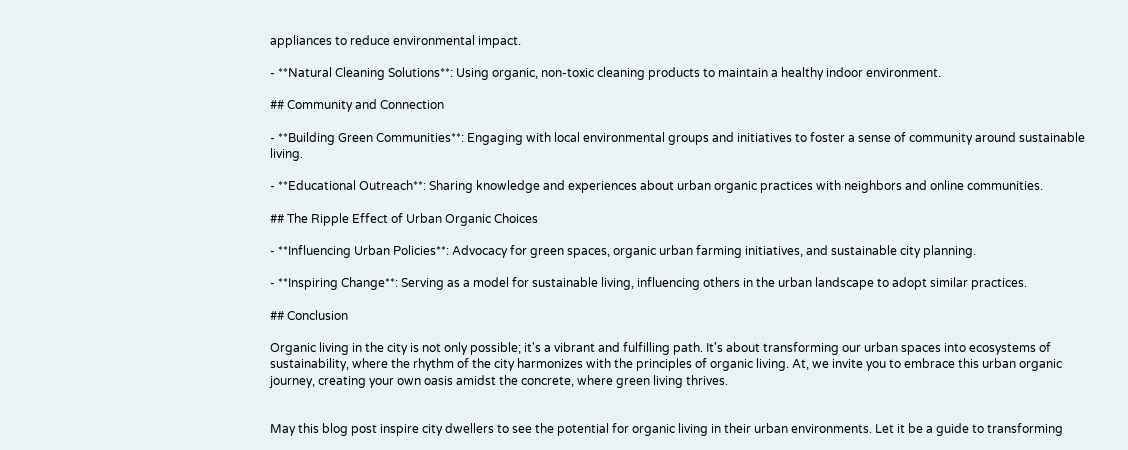appliances to reduce environmental impact.

- **Natural Cleaning Solutions**: Using organic, non-toxic cleaning products to maintain a healthy indoor environment.

## Community and Connection

- **Building Green Communities**: Engaging with local environmental groups and initiatives to foster a sense of community around sustainable living.

- **Educational Outreach**: Sharing knowledge and experiences about urban organic practices with neighbors and online communities.

## The Ripple Effect of Urban Organic Choices

- **Influencing Urban Policies**: Advocacy for green spaces, organic urban farming initiatives, and sustainable city planning.

- **Inspiring Change**: Serving as a model for sustainable living, influencing others in the urban landscape to adopt similar practices.

## Conclusion

Organic living in the city is not only possible; it's a vibrant and fulfilling path. It's about transforming our urban spaces into ecosystems of sustainability, where the rhythm of the city harmonizes with the principles of organic living. At, we invite you to embrace this urban organic journey, creating your own oasis amidst the concrete, where green living thrives.


May this blog post inspire city dwellers to see the potential for organic living in their urban environments. Let it be a guide to transforming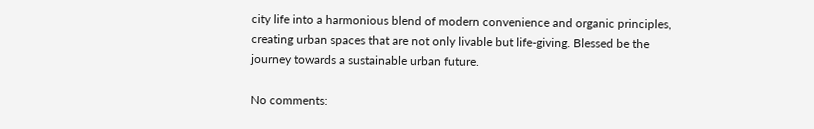city life into a harmonious blend of modern convenience and organic principles, creating urban spaces that are not only livable but life-giving. Blessed be the journey towards a sustainable urban future.

No comments: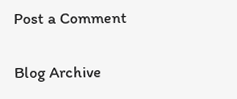Post a Comment

Blog Archive